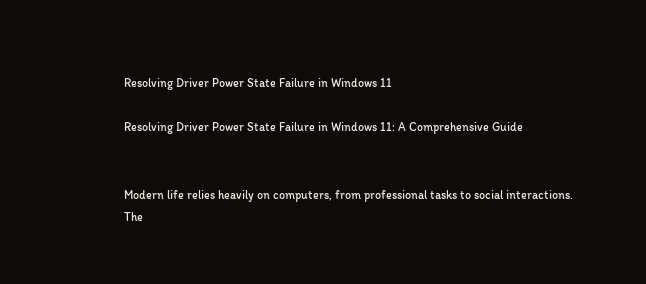Resolving Driver Power State Failure in Windows 11

Resolving Driver Power State Failure in Windows 11: A Comprehensive Guide


Modern life relies heavily on computers, from professional tasks to social interactions. The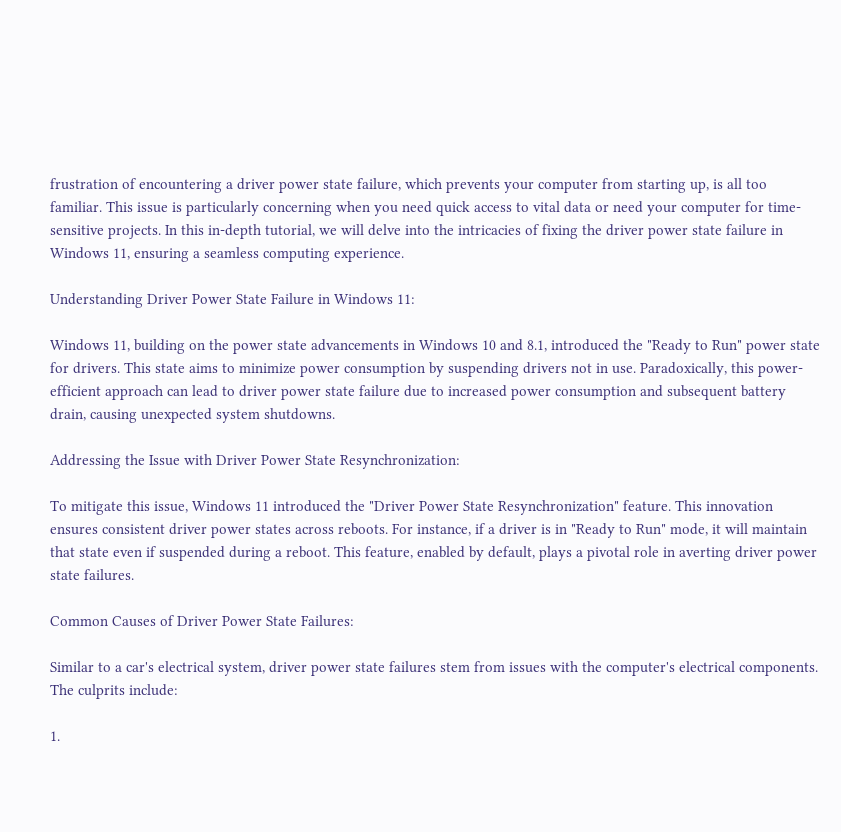frustration of encountering a driver power state failure, which prevents your computer from starting up, is all too familiar. This issue is particularly concerning when you need quick access to vital data or need your computer for time-sensitive projects. In this in-depth tutorial, we will delve into the intricacies of fixing the driver power state failure in Windows 11, ensuring a seamless computing experience.

Understanding Driver Power State Failure in Windows 11:

Windows 11, building on the power state advancements in Windows 10 and 8.1, introduced the "Ready to Run" power state for drivers. This state aims to minimize power consumption by suspending drivers not in use. Paradoxically, this power-efficient approach can lead to driver power state failure due to increased power consumption and subsequent battery drain, causing unexpected system shutdowns.

Addressing the Issue with Driver Power State Resynchronization:

To mitigate this issue, Windows 11 introduced the "Driver Power State Resynchronization" feature. This innovation ensures consistent driver power states across reboots. For instance, if a driver is in "Ready to Run" mode, it will maintain that state even if suspended during a reboot. This feature, enabled by default, plays a pivotal role in averting driver power state failures.

Common Causes of Driver Power State Failures:

Similar to a car's electrical system, driver power state failures stem from issues with the computer's electrical components. The culprits include:

1.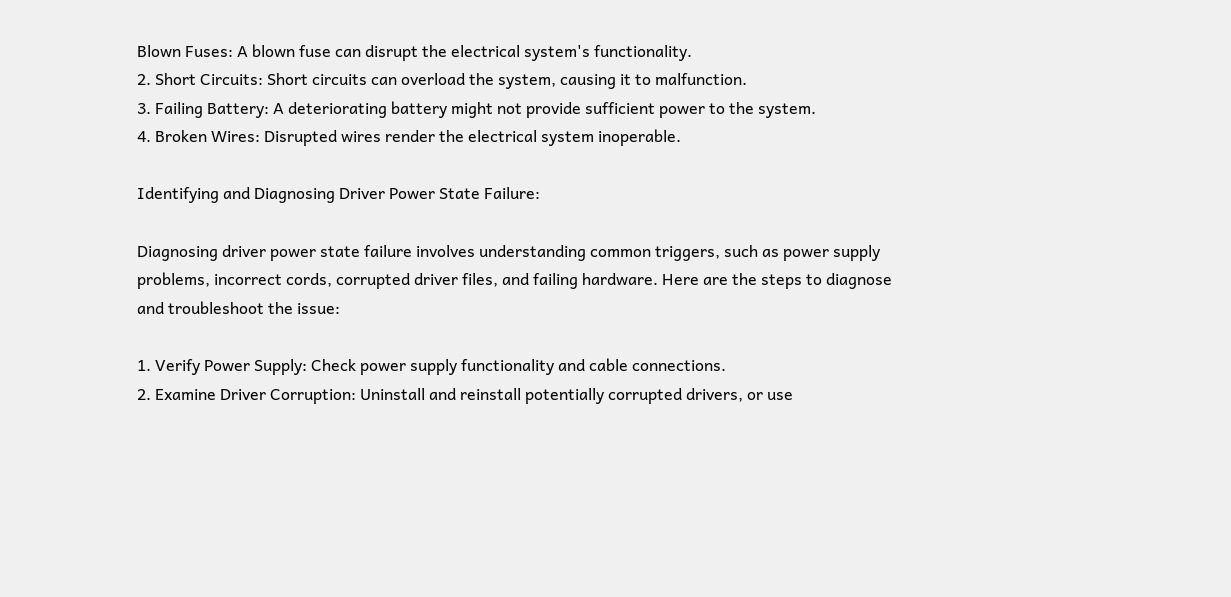Blown Fuses: A blown fuse can disrupt the electrical system's functionality.
2. Short Circuits: Short circuits can overload the system, causing it to malfunction.
3. Failing Battery: A deteriorating battery might not provide sufficient power to the system.
4. Broken Wires: Disrupted wires render the electrical system inoperable.

Identifying and Diagnosing Driver Power State Failure:

Diagnosing driver power state failure involves understanding common triggers, such as power supply problems, incorrect cords, corrupted driver files, and failing hardware. Here are the steps to diagnose and troubleshoot the issue:

1. Verify Power Supply: Check power supply functionality and cable connections.
2. Examine Driver Corruption: Uninstall and reinstall potentially corrupted drivers, or use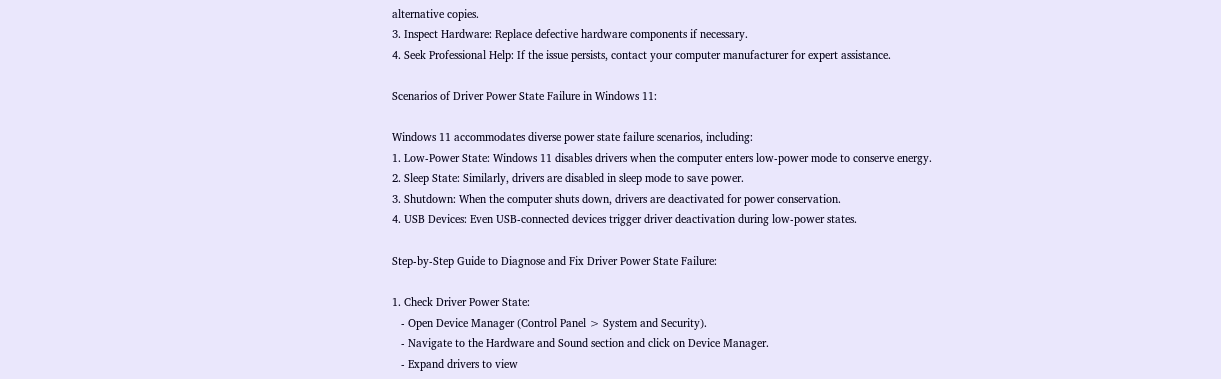alternative copies.
3. Inspect Hardware: Replace defective hardware components if necessary.
4. Seek Professional Help: If the issue persists, contact your computer manufacturer for expert assistance.

Scenarios of Driver Power State Failure in Windows 11:

Windows 11 accommodates diverse power state failure scenarios, including:
1. Low-Power State: Windows 11 disables drivers when the computer enters low-power mode to conserve energy.
2. Sleep State: Similarly, drivers are disabled in sleep mode to save power.
3. Shutdown: When the computer shuts down, drivers are deactivated for power conservation.
4. USB Devices: Even USB-connected devices trigger driver deactivation during low-power states.

Step-by-Step Guide to Diagnose and Fix Driver Power State Failure:

1. Check Driver Power State:
   - Open Device Manager (Control Panel > System and Security).
   - Navigate to the Hardware and Sound section and click on Device Manager.
   - Expand drivers to view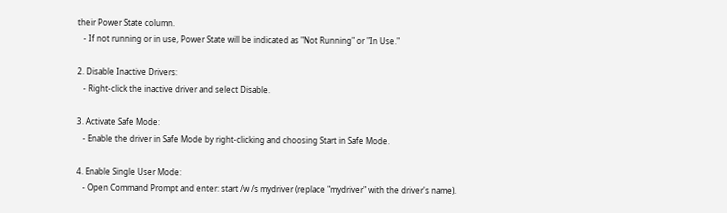their Power State column.
   - If not running or in use, Power State will be indicated as "Not Running" or "In Use."

2. Disable Inactive Drivers:
   - Right-click the inactive driver and select Disable.

3. Activate Safe Mode:
   - Enable the driver in Safe Mode by right-clicking and choosing Start in Safe Mode.

4. Enable Single User Mode:
   - Open Command Prompt and enter: start /w /s mydriver (replace "mydriver" with the driver's name).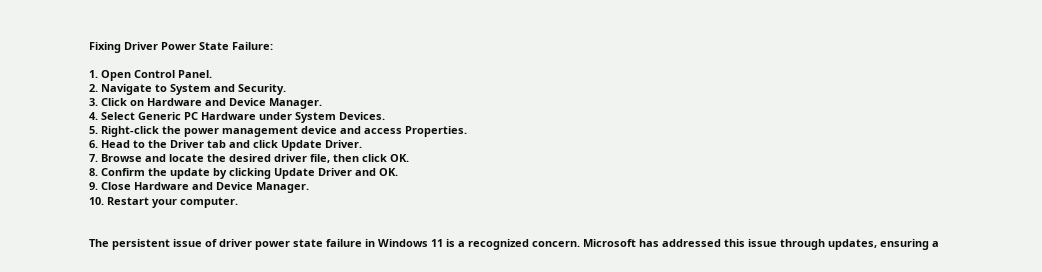Fixing Driver Power State Failure:

1. Open Control Panel.
2. Navigate to System and Security.
3. Click on Hardware and Device Manager.
4. Select Generic PC Hardware under System Devices.
5. Right-click the power management device and access Properties.
6. Head to the Driver tab and click Update Driver.
7. Browse and locate the desired driver file, then click OK.
8. Confirm the update by clicking Update Driver and OK.
9. Close Hardware and Device Manager.
10. Restart your computer.


The persistent issue of driver power state failure in Windows 11 is a recognized concern. Microsoft has addressed this issue through updates, ensuring a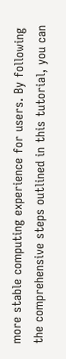more stable computing experience for users. By following the comprehensive steps outlined in this tutorial, you can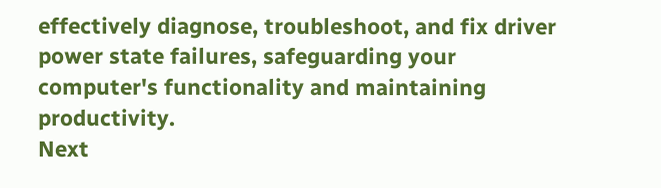effectively diagnose, troubleshoot, and fix driver power state failures, safeguarding your computer's functionality and maintaining productivity.
Next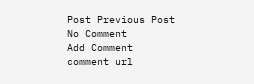Post Previous Post
No Comment
Add Comment
comment url